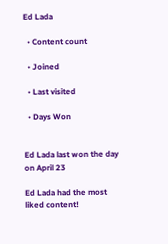Ed Lada

  • Content count

  • Joined

  • Last visited

  • Days Won


Ed Lada last won the day on April 23

Ed Lada had the most liked content!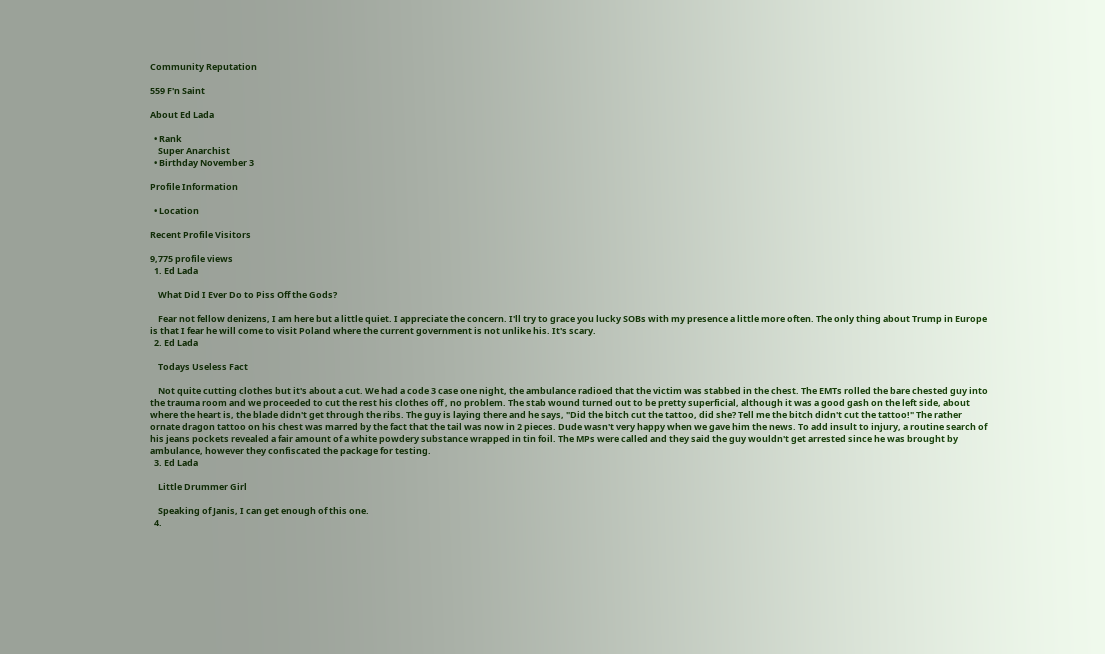Community Reputation

559 F'n Saint

About Ed Lada

  • Rank
    Super Anarchist
  • Birthday November 3

Profile Information

  • Location

Recent Profile Visitors

9,775 profile views
  1. Ed Lada

    What Did I Ever Do to Piss Off the Gods?

    Fear not fellow denizens, I am here but a little quiet. I appreciate the concern. I'll try to grace you lucky SOBs with my presence a little more often. The only thing about Trump in Europe is that I fear he will come to visit Poland where the current government is not unlike his. It's scary.
  2. Ed Lada

    Todays Useless Fact

    Not quite cutting clothes but it's about a cut. We had a code 3 case one night, the ambulance radioed that the victim was stabbed in the chest. The EMTs rolled the bare chested guy into the trauma room and we proceeded to cut the rest his clothes off , no problem. The stab wound turned out to be pretty superficial, although it was a good gash on the left side, about where the heart is, the blade didn't get through the ribs. The guy is laying there and he says, "Did the bitch cut the tattoo, did she? Tell me the bitch didn't cut the tattoo!" The rather ornate dragon tattoo on his chest was marred by the fact that the tail was now in 2 pieces. Dude wasn't very happy when we gave him the news. To add insult to injury, a routine search of his jeans pockets revealed a fair amount of a white powdery substance wrapped in tin foil. The MPs were called and they said the guy wouldn't get arrested since he was brought by ambulance, however they confiscated the package for testing.
  3. Ed Lada

    Little Drummer Girl

    Speaking of Janis, I can get enough of this one.
  4.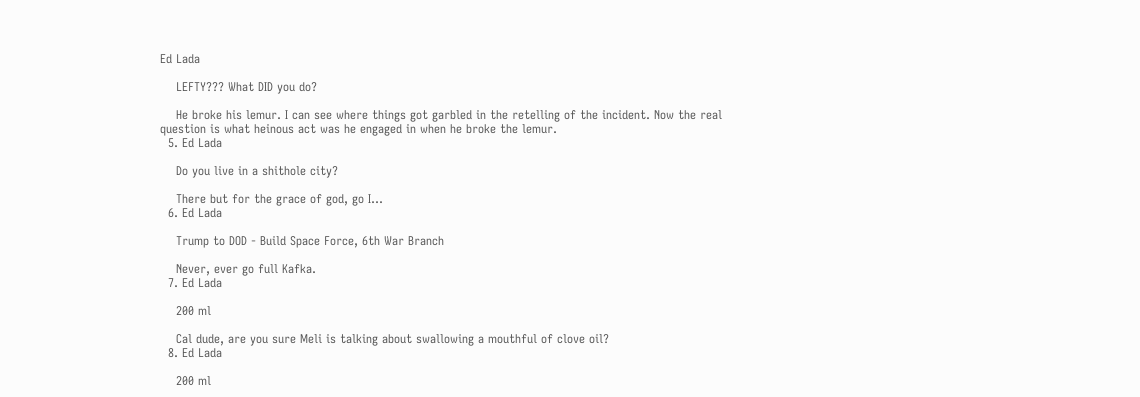Ed Lada

    LEFTY??? What DID you do?

    He broke his lemur. I can see where things got garbled in the retelling of the incident. Now the real question is what heinous act was he engaged in when he broke the lemur.
  5. Ed Lada

    Do you live in a shithole city?

    There but for the grace of god, go I...
  6. Ed Lada

    Trump to DOD - Build Space Force, 6th War Branch

    Never, ever go full Kafka.
  7. Ed Lada

    200 ml

    Cal dude, are you sure Meli is talking about swallowing a mouthful of clove oil?
  8. Ed Lada

    200 ml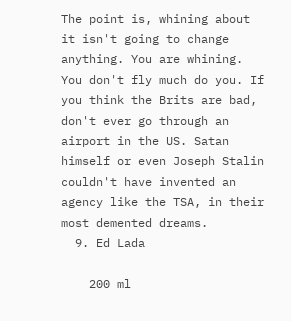The point is, whining about it isn't going to change anything. You are whining. You don't fly much do you. If you think the Brits are bad, don't ever go through an airport in the US. Satan himself or even Joseph Stalin couldn't have invented an agency like the TSA, in their most demented dreams.
  9. Ed Lada

    200 ml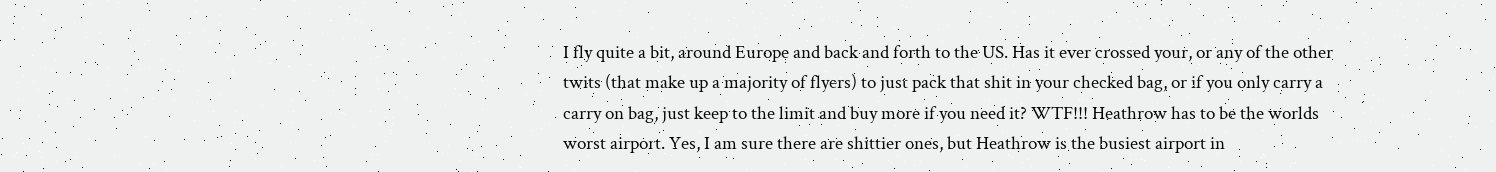I fly quite a bit, around Europe and back and forth to the US. Has it ever crossed your, or any of the other twits (that make up a majority of flyers) to just pack that shit in your checked bag, or if you only carry a carry on bag, just keep to the limit and buy more if you need it? WTF!!! Heathrow has to be the worlds worst airport. Yes, I am sure there are shittier ones, but Heathrow is the busiest airport in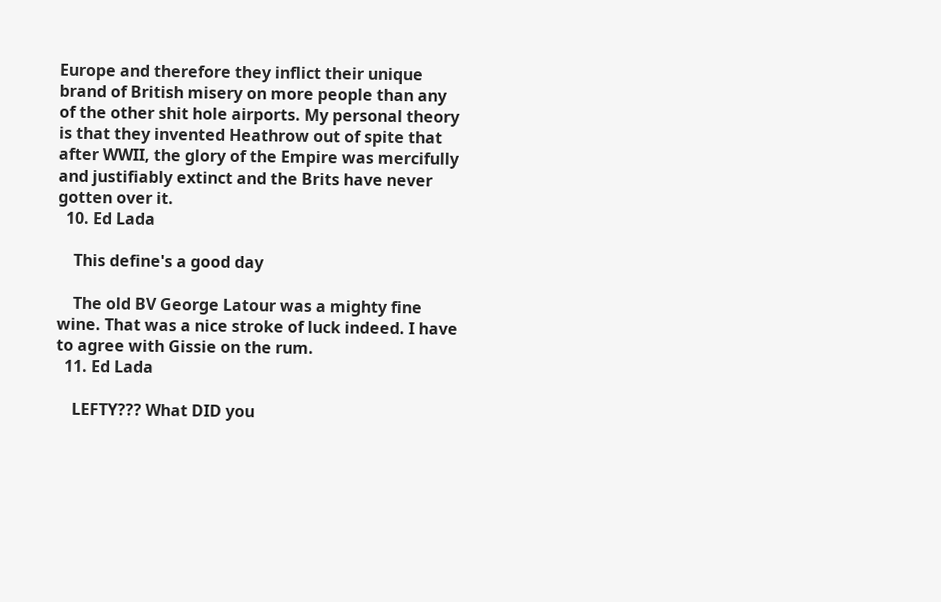Europe and therefore they inflict their unique brand of British misery on more people than any of the other shit hole airports. My personal theory is that they invented Heathrow out of spite that after WWII, the glory of the Empire was mercifully and justifiably extinct and the Brits have never gotten over it.
  10. Ed Lada

    This define's a good day

    The old BV George Latour was a mighty fine wine. That was a nice stroke of luck indeed. I have to agree with Gissie on the rum.
  11. Ed Lada

    LEFTY??? What DID you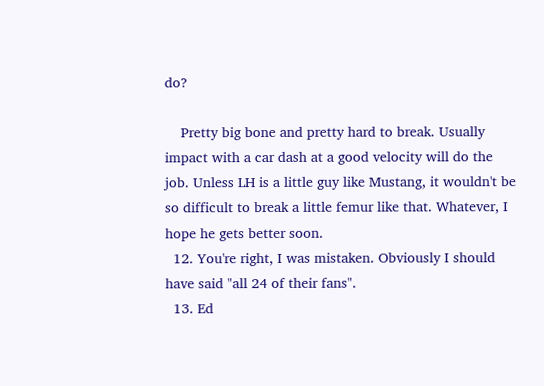do?

    Pretty big bone and pretty hard to break. Usually impact with a car dash at a good velocity will do the job. Unless LH is a little guy like Mustang, it wouldn't be so difficult to break a little femur like that. Whatever, I hope he gets better soon.
  12. You're right, I was mistaken. Obviously I should have said "all 24 of their fans".
  13. Ed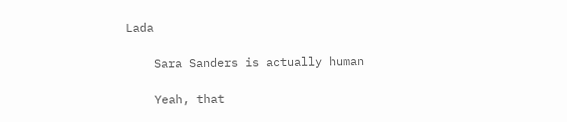Lada

    Sara Sanders is actually human

    Yeah, that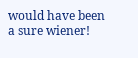would have been a sure wiener!